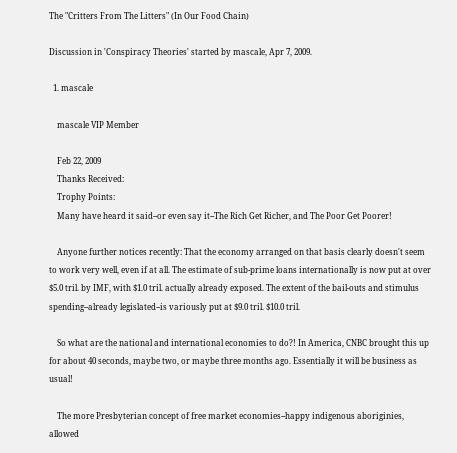The "Critters From The Litters" (In Our Food Chain)

Discussion in 'Conspiracy Theories' started by mascale, Apr 7, 2009.

  1. mascale

    mascale VIP Member

    Feb 22, 2009
    Thanks Received:
    Trophy Points:
    Many have heard it said--or even say it--The Rich Get Richer, and The Poor Get Poorer!

    Anyone further notices recently: That the economy arranged on that basis clearly doesn't seem to work very well, even if at all. The estimate of sub-prime loans internationally is now put at over $5.0 tril. by IMF, with $1.0 tril. actually already exposed. The extent of the bail-outs and stimulus spending--already legislated--is variously put at $9.0 tril. $10.0 tril.

    So what are the national and international economies to do?! In America, CNBC brought this up for about 40 seconds, maybe two, or maybe three months ago. Essentially it will be business as usual!

    The more Presbyterian concept of free market economies--happy indigenous aboriginies, allowed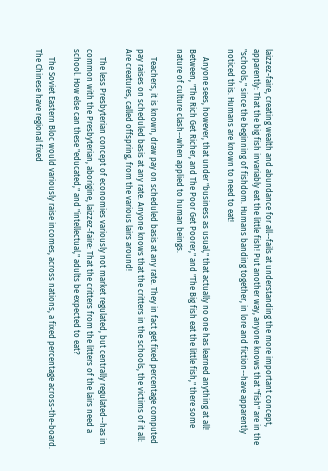laizzez-faire, creating wealth and abundance for all--fails at understanding the more important concept, apparently: That the big fish invariably eat the little fish! Put another way, anyone knows that "fish" are in the "schools," since the beginning of fishdom. Humans banding together, in lore and fiction--have apparently noticed this. Humans are known to need to eat!

    Anyone sees, however, that under "business as usual," that actually no one has learned anything at all! Between, "The Rich Get Richer, and The Poor Get Poorer," and "The Big fish eat the little fish," there some nature of culture clash--when applied to human beings.

    Teachers, it is known, draw pay on scheduled basis at any rate. They in fact get fixed percentage computed pay raises on scheduled basis at any rate. Anyone knows that the critters in the schools, the victims of it all: Are creatures, called offspring, from the various lairs around!

    The less Presbyterian concept of economies variously not market regulated, but centrally regulated--has in common with the Presbyterian, aborigine, laizzez-faire: That the critters from the litters of the lairs need a school. How else can these "educated," and "intellectual," adults be expected to eat?

    The Soviet Eastern Bloc would variously raise incomes, across nations, a fixed percentage across-the-board. The Chinese have regional fixed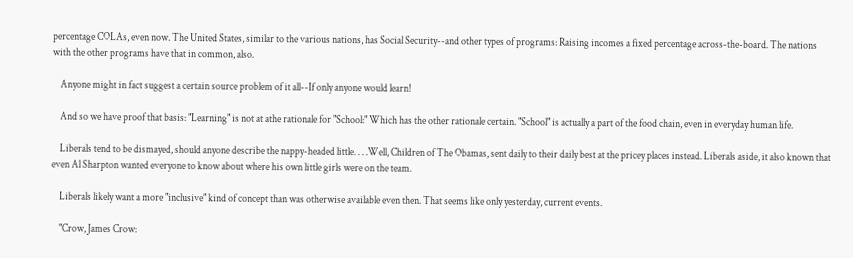percentage COLAs, even now. The United States, similar to the various nations, has Social Security--and other types of programs: Raising incomes a fixed percentage across-the-board. The nations with the other programs have that in common, also.

    Anyone might in fact suggest a certain source problem of it all--If only anyone would learn!

    And so we have proof that basis: "Learning" is not at athe rationale for "School:" Which has the other rationale certain. "School" is actually a part of the food chain, even in everyday human life.

    Liberals tend to be dismayed, should anyone describe the nappy-headed little. . . .Well, Children of The Obamas, sent daily to their daily best at the pricey places instead. Liberals aside, it also known that even Al Sharpton wanted everyone to know about where his own little girls were on the team.

    Liberals likely want a more "inclusive" kind of concept than was otherwise available even then. That seems like only yesterday, current events.

    "Crow, James Crow: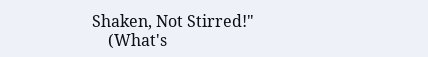Shaken, Not Stirred!"
    (What's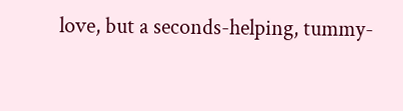love, but a seconds-helping, tummy-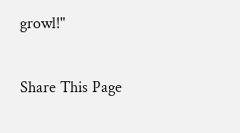growl!"

Share This Page